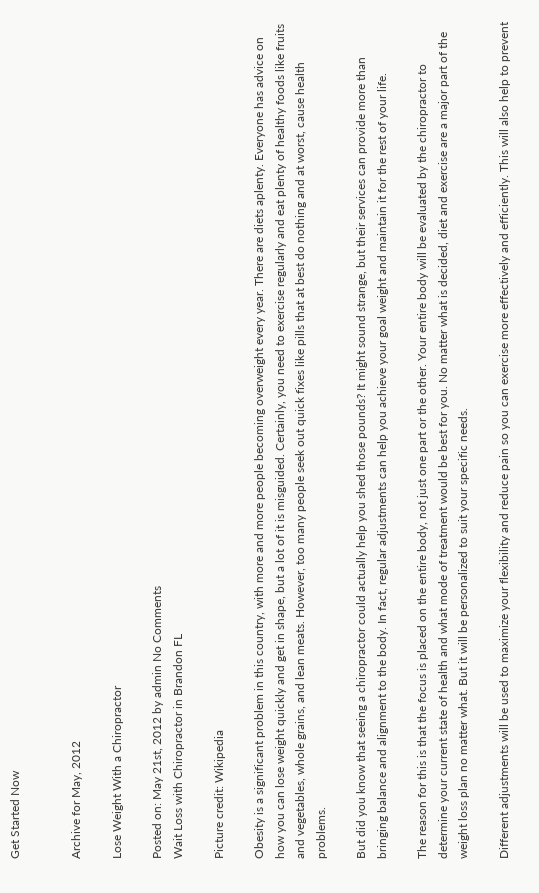Get Started Now


Archive for May, 2012

Lose Weight With a Chiropractor

Posted on: May 21st, 2012 by admin No Comments
Wait Loss with Chiropractor in Brandon FL

Picture credit: Wikipedia

Obesity is a significant problem in this country, with more and more people becoming overweight every year. There are diets aplenty. Everyone has advice on how you can lose weight quickly and get in shape, but a lot of it is misguided. Certainly, you need to exercise regularly and eat plenty of healthy foods like fruits and vegetables, whole grains, and lean meats. However, too many people seek out quick fixes like pills that at best do nothing and at worst, cause health problems.

But did you know that seeing a chiropractor could actually help you shed those pounds? It might sound strange, but their services can provide more than bringing balance and alignment to the body. In fact, regular adjustments can help you achieve your goal weight and maintain it for the rest of your life.

The reason for this is that the focus is placed on the entire body, not just one part or the other. Your entire body will be evaluated by the chiropractor to determine your current state of health and what mode of treatment would be best for you. No matter what is decided, diet and exercise are a major part of the weight loss plan no matter what. But it will be personalized to suit your specific needs.

Different adjustments will be used to maximize your flexibility and reduce pain so you can exercise more effectively and efficiently. This will also help to prevent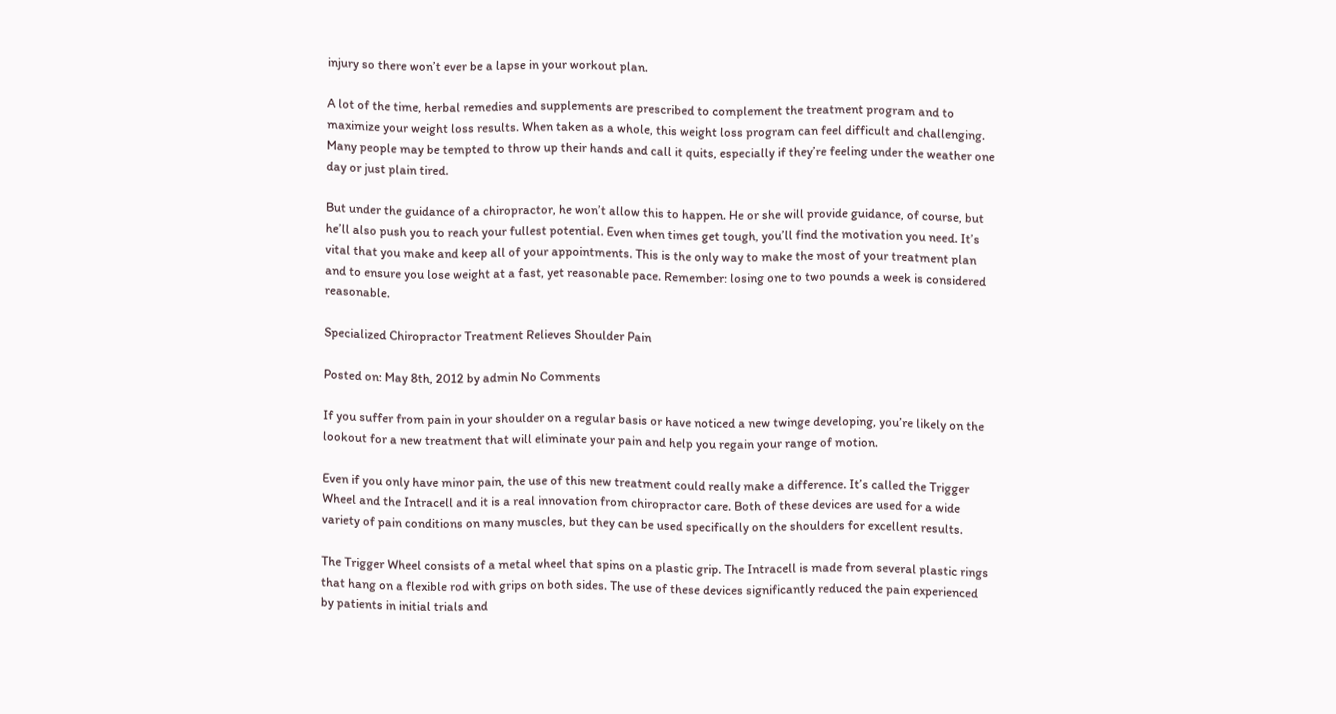injury so there won’t ever be a lapse in your workout plan.

A lot of the time, herbal remedies and supplements are prescribed to complement the treatment program and to maximize your weight loss results. When taken as a whole, this weight loss program can feel difficult and challenging. Many people may be tempted to throw up their hands and call it quits, especially if they’re feeling under the weather one day or just plain tired.

But under the guidance of a chiropractor, he won’t allow this to happen. He or she will provide guidance, of course, but he’ll also push you to reach your fullest potential. Even when times get tough, you’ll find the motivation you need. It’s vital that you make and keep all of your appointments. This is the only way to make the most of your treatment plan and to ensure you lose weight at a fast, yet reasonable pace. Remember: losing one to two pounds a week is considered reasonable.

Specialized Chiropractor Treatment Relieves Shoulder Pain

Posted on: May 8th, 2012 by admin No Comments

If you suffer from pain in your shoulder on a regular basis or have noticed a new twinge developing, you’re likely on the lookout for a new treatment that will eliminate your pain and help you regain your range of motion.

Even if you only have minor pain, the use of this new treatment could really make a difference. It’s called the Trigger Wheel and the Intracell and it is a real innovation from chiropractor care. Both of these devices are used for a wide variety of pain conditions on many muscles, but they can be used specifically on the shoulders for excellent results.

The Trigger Wheel consists of a metal wheel that spins on a plastic grip. The Intracell is made from several plastic rings that hang on a flexible rod with grips on both sides. The use of these devices significantly reduced the pain experienced by patients in initial trials and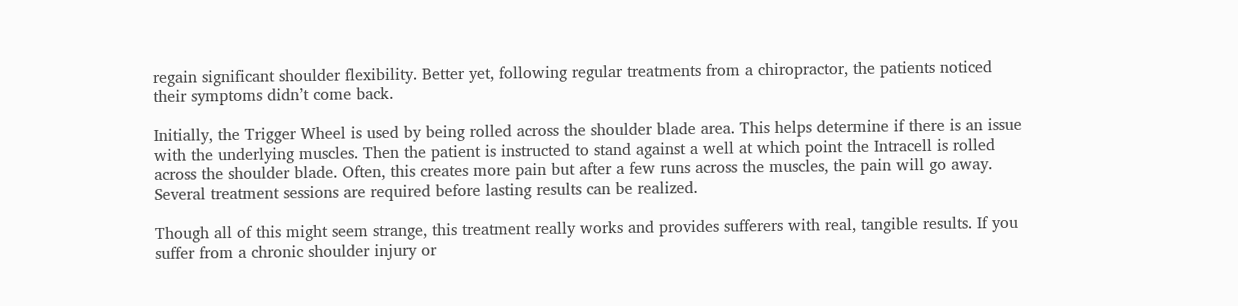regain significant shoulder flexibility. Better yet, following regular treatments from a chiropractor, the patients noticed their symptoms didn’t come back.

Initially, the Trigger Wheel is used by being rolled across the shoulder blade area. This helps determine if there is an issue with the underlying muscles. Then the patient is instructed to stand against a well at which point the Intracell is rolled across the shoulder blade. Often, this creates more pain but after a few runs across the muscles, the pain will go away. Several treatment sessions are required before lasting results can be realized.

Though all of this might seem strange, this treatment really works and provides sufferers with real, tangible results. If you suffer from a chronic shoulder injury or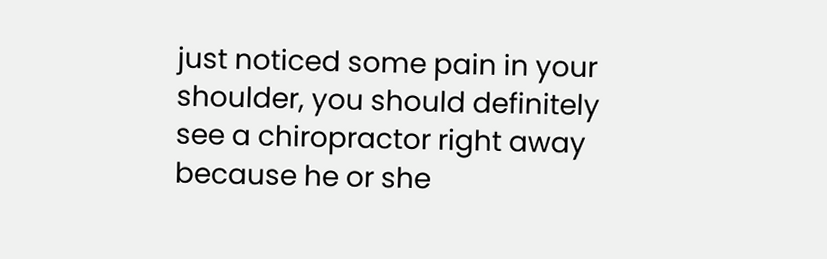just noticed some pain in your shoulder, you should definitely see a chiropractor right away because he or she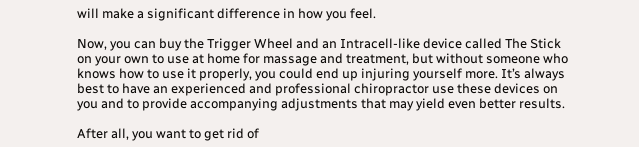will make a significant difference in how you feel.

Now, you can buy the Trigger Wheel and an Intracell-like device called The Stick on your own to use at home for massage and treatment, but without someone who knows how to use it properly, you could end up injuring yourself more. It’s always best to have an experienced and professional chiropractor use these devices on you and to provide accompanying adjustments that may yield even better results.

After all, you want to get rid of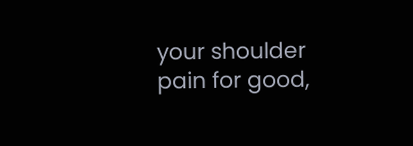your shoulder pain for good,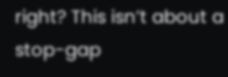right? This isn’t about a stop-gap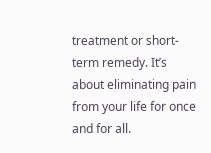treatment or short-term remedy. It’s about eliminating pain from your life for once and for all.